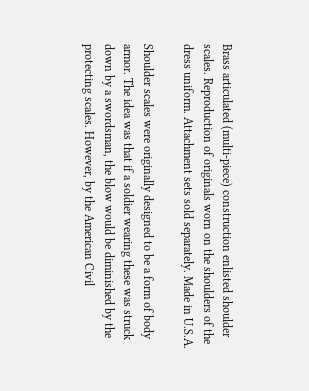Brass articulated (multi-piece) construction enlisted shoulder scales. Reproduction of originals worn on the shoulders of the dress uniform. Attachment sets sold separately. Made in U.S.A.

Shoulder scales were originally designed to be a form of body armor. The idea was that if a soldier wearing these was struck down by a swordsman, the blow would be diminished by the protecting scales. However, by the American Civil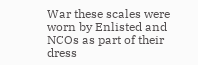War these scales were worn by Enlisted and NCOs as part of their dress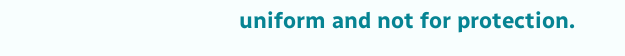uniform and not for protection.